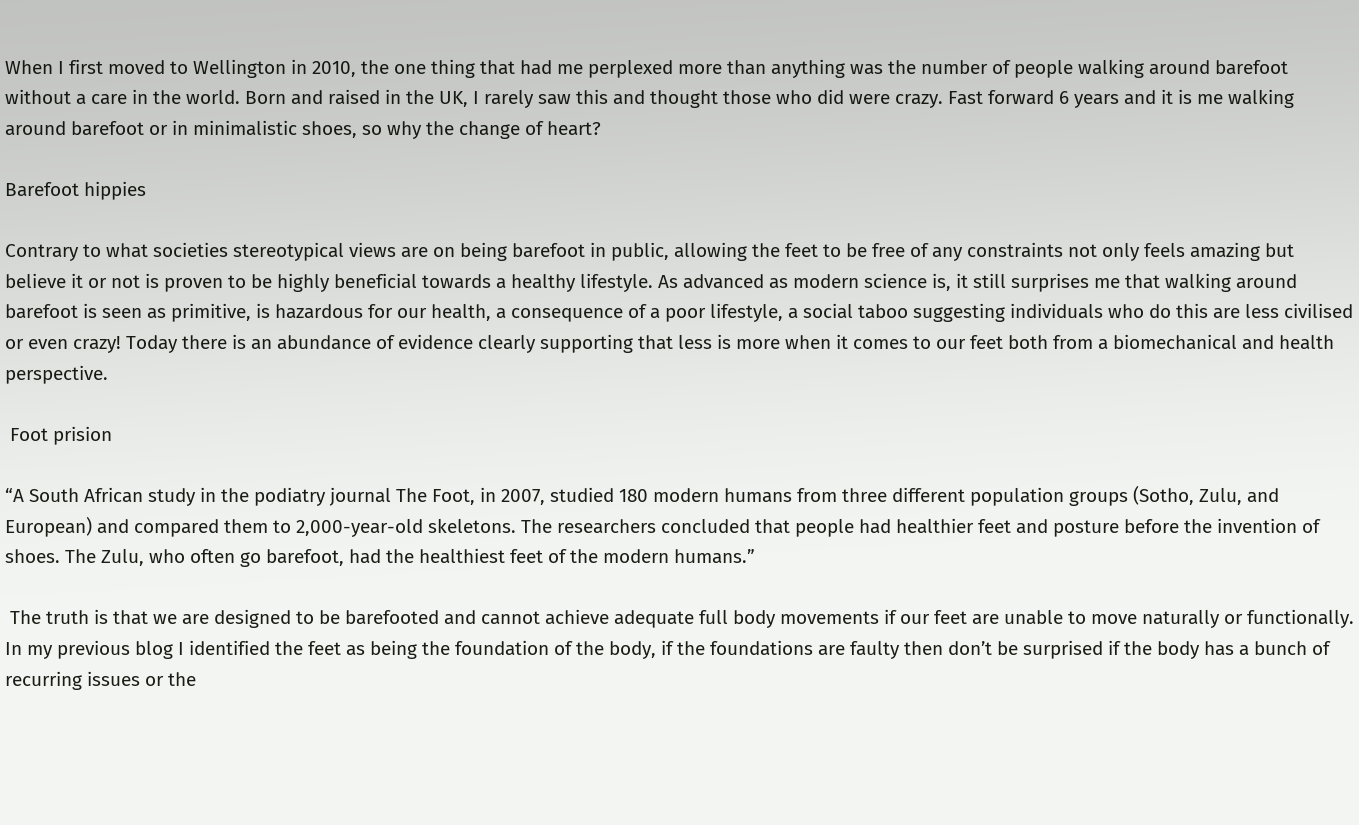When I first moved to Wellington in 2010, the one thing that had me perplexed more than anything was the number of people walking around barefoot without a care in the world. Born and raised in the UK, I rarely saw this and thought those who did were crazy. Fast forward 6 years and it is me walking around barefoot or in minimalistic shoes, so why the change of heart?

Barefoot hippies

Contrary to what societies stereotypical views are on being barefoot in public, allowing the feet to be free of any constraints not only feels amazing but believe it or not is proven to be highly beneficial towards a healthy lifestyle. As advanced as modern science is, it still surprises me that walking around barefoot is seen as primitive, is hazardous for our health, a consequence of a poor lifestyle, a social taboo suggesting individuals who do this are less civilised or even crazy! Today there is an abundance of evidence clearly supporting that less is more when it comes to our feet both from a biomechanical and health perspective.

 Foot prision

“A South African study in the podiatry journal The Foot, in 2007, studied 180 modern humans from three different population groups (Sotho, Zulu, and European) and compared them to 2,000-year-old skeletons. The researchers concluded that people had healthier feet and posture before the invention of shoes. The Zulu, who often go barefoot, had the healthiest feet of the modern humans.”

 The truth is that we are designed to be barefooted and cannot achieve adequate full body movements if our feet are unable to move naturally or functionally. In my previous blog I identified the feet as being the foundation of the body, if the foundations are faulty then don’t be surprised if the body has a bunch of recurring issues or the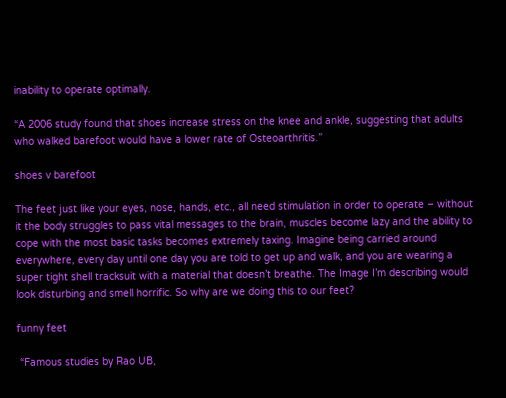inability to operate optimally.

“A 2006 study found that shoes increase stress on the knee and ankle, suggesting that adults who walked barefoot would have a lower rate of Osteoarthritis.”

shoes v barefoot

The feet just like your eyes, nose, hands, etc., all need stimulation in order to operate – without it the body struggles to pass vital messages to the brain, muscles become lazy and the ability to cope with the most basic tasks becomes extremely taxing. Imagine being carried around everywhere, every day until one day you are told to get up and walk, and you are wearing a super tight shell tracksuit with a material that doesn’t breathe. The Image I’m describing would look disturbing and smell horrific. So why are we doing this to our feet?

funny feet

 “Famous studies by Rao UB,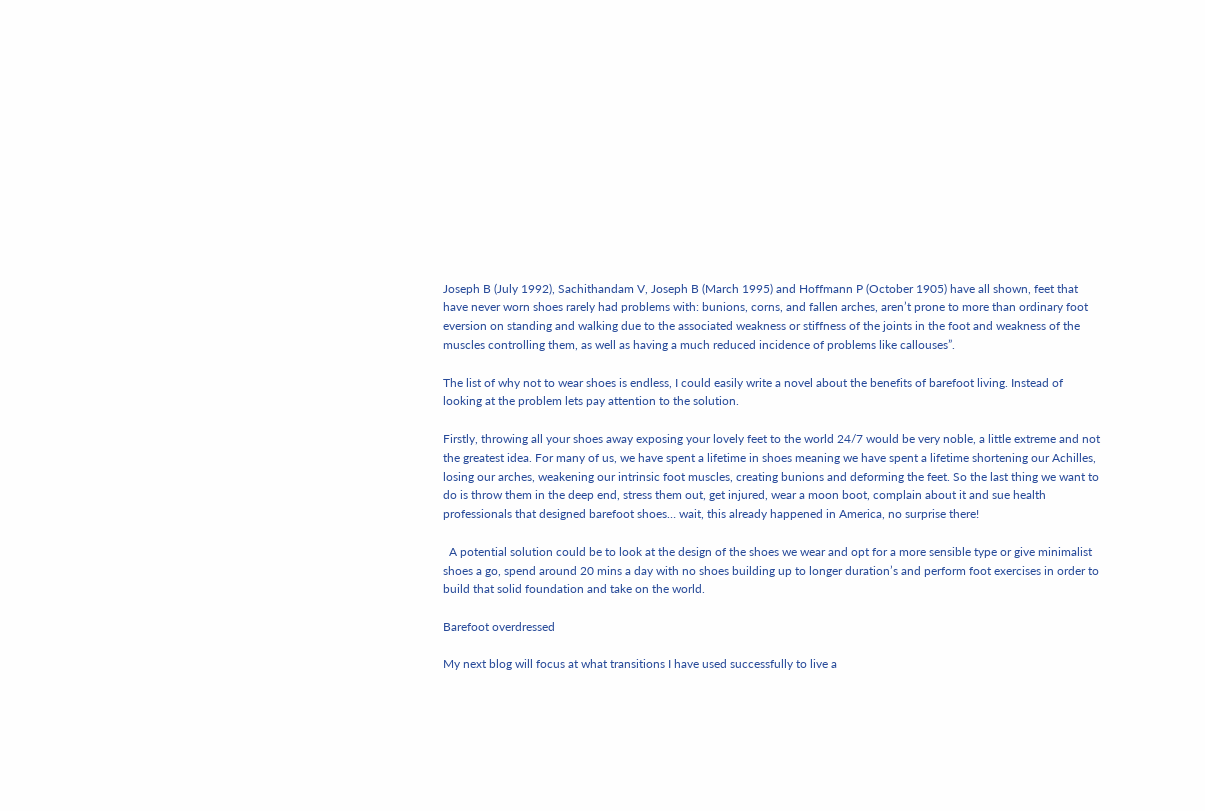Joseph B (July 1992), Sachithandam V, Joseph B (March 1995) and Hoffmann P (October 1905) have all shown, feet that have never worn shoes rarely had problems with: bunions, corns, and fallen arches, aren’t prone to more than ordinary foot eversion on standing and walking due to the associated weakness or stiffness of the joints in the foot and weakness of the muscles controlling them, as well as having a much reduced incidence of problems like callouses”.

The list of why not to wear shoes is endless, I could easily write a novel about the benefits of barefoot living. Instead of looking at the problem lets pay attention to the solution.

Firstly, throwing all your shoes away exposing your lovely feet to the world 24/7 would be very noble, a little extreme and not the greatest idea. For many of us, we have spent a lifetime in shoes meaning we have spent a lifetime shortening our Achilles, losing our arches, weakening our intrinsic foot muscles, creating bunions and deforming the feet. So the last thing we want to do is throw them in the deep end, stress them out, get injured, wear a moon boot, complain about it and sue health professionals that designed barefoot shoes… wait, this already happened in America, no surprise there!

  A potential solution could be to look at the design of the shoes we wear and opt for a more sensible type or give minimalist shoes a go, spend around 20 mins a day with no shoes building up to longer duration’s and perform foot exercises in order to build that solid foundation and take on the world.

Barefoot overdressed

My next blog will focus at what transitions I have used successfully to live a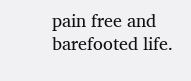pain free and barefooted life.